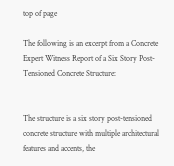top of page

The following is an excerpt from a Concrete Expert Witness Report of a Six Story Post-Tensioned Concrete Structure:


The structure is a six story post-tensioned concrete structure with multiple architectural features and accents, the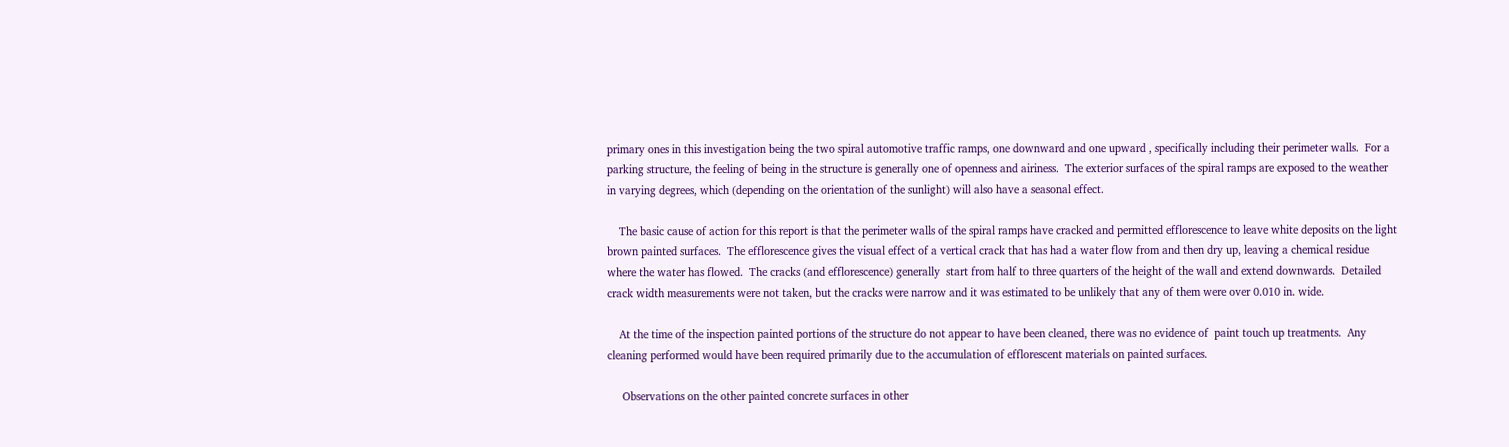primary ones in this investigation being the two spiral automotive traffic ramps, one downward and one upward , specifically including their perimeter walls.  For a parking structure, the feeling of being in the structure is generally one of openness and airiness.  The exterior surfaces of the spiral ramps are exposed to the weather in varying degrees, which (depending on the orientation of the sunlight) will also have a seasonal effect.

    The basic cause of action for this report is that the perimeter walls of the spiral ramps have cracked and permitted efflorescence to leave white deposits on the light brown painted surfaces.  The efflorescence gives the visual effect of a vertical crack that has had a water flow from and then dry up, leaving a chemical residue where the water has flowed.  The cracks (and efflorescence) generally  start from half to three quarters of the height of the wall and extend downwards.  Detailed crack width measurements were not taken, but the cracks were narrow and it was estimated to be unlikely that any of them were over 0.010 in. wide.

    At the time of the inspection painted portions of the structure do not appear to have been cleaned, there was no evidence of  paint touch up treatments.  Any cleaning performed would have been required primarily due to the accumulation of efflorescent materials on painted surfaces.

     Observations on the other painted concrete surfaces in other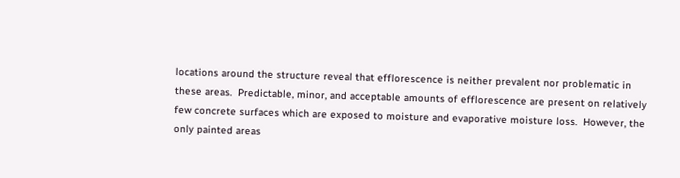locations around the structure reveal that efflorescence is neither prevalent nor problematic in these areas.  Predictable, minor, and acceptable amounts of efflorescence are present on relatively few concrete surfaces which are exposed to moisture and evaporative moisture loss.  However, the only painted areas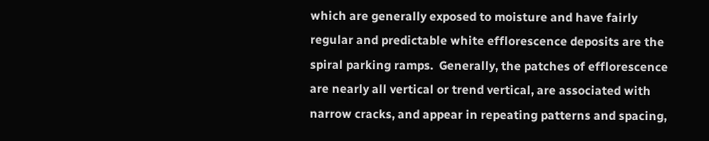which are generally exposed to moisture and have fairly regular and predictable white efflorescence deposits are the spiral parking ramps.  Generally, the patches of efflorescence are nearly all vertical or trend vertical, are associated with narrow cracks, and appear in repeating patterns and spacing,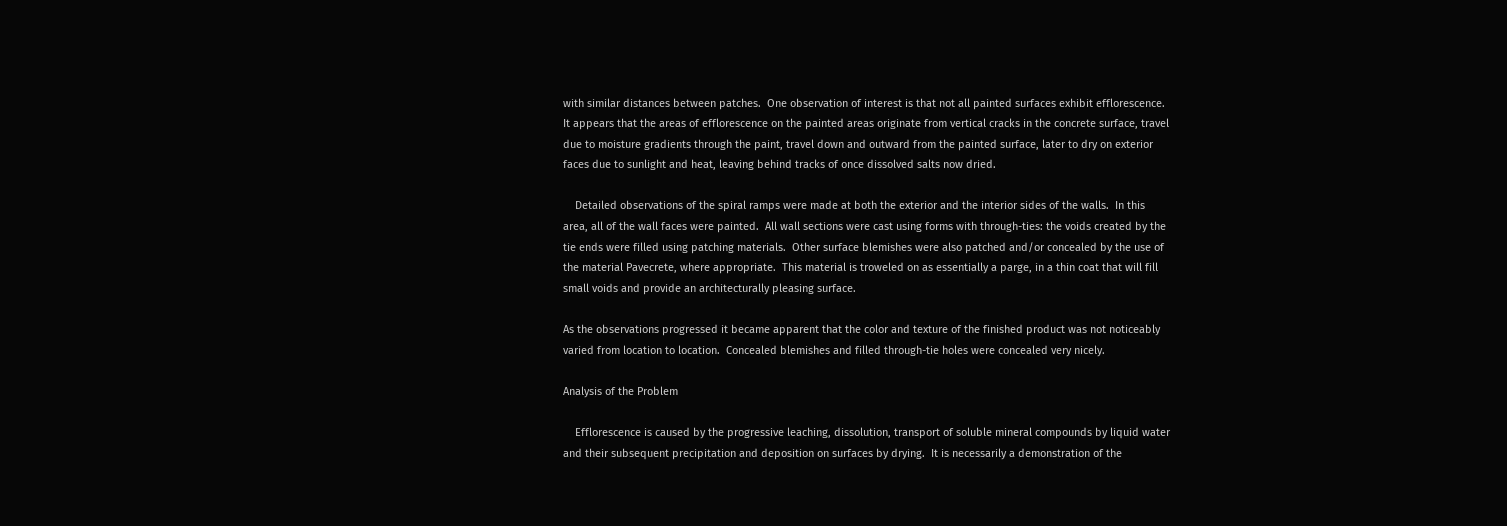with similar distances between patches.  One observation of interest is that not all painted surfaces exhibit efflorescence.  It appears that the areas of efflorescence on the painted areas originate from vertical cracks in the concrete surface, travel due to moisture gradients through the paint, travel down and outward from the painted surface, later to dry on exterior faces due to sunlight and heat, leaving behind tracks of once dissolved salts now dried.

    Detailed observations of the spiral ramps were made at both the exterior and the interior sides of the walls.  In this area, all of the wall faces were painted.  All wall sections were cast using forms with through-ties: the voids created by the tie ends were filled using patching materials.  Other surface blemishes were also patched and/or concealed by the use of the material Pavecrete, where appropriate.  This material is troweled on as essentially a parge, in a thin coat that will fill small voids and provide an architecturally pleasing surface.

As the observations progressed it became apparent that the color and texture of the finished product was not noticeably varied from location to location.  Concealed blemishes and filled through-tie holes were concealed very nicely.

Analysis of the Problem

    Efflorescence is caused by the progressive leaching, dissolution, transport of soluble mineral compounds by liquid water and their subsequent precipitation and deposition on surfaces by drying.  It is necessarily a demonstration of the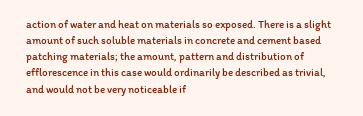action of water and heat on materials so exposed. There is a slight amount of such soluble materials in concrete and cement based patching materials; the amount, pattern and distribution of efflorescence in this case would ordinarily be described as trivial, and would not be very noticeable if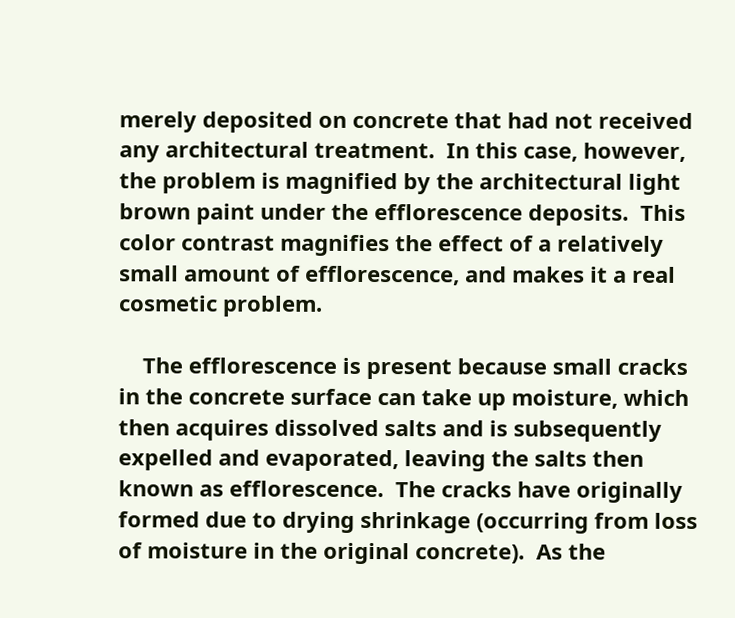merely deposited on concrete that had not received any architectural treatment.  In this case, however, the problem is magnified by the architectural light brown paint under the efflorescence deposits.  This color contrast magnifies the effect of a relatively small amount of efflorescence, and makes it a real cosmetic problem.

    The efflorescence is present because small cracks in the concrete surface can take up moisture, which then acquires dissolved salts and is subsequently expelled and evaporated, leaving the salts then known as efflorescence.  The cracks have originally formed due to drying shrinkage (occurring from loss of moisture in the original concrete).  As the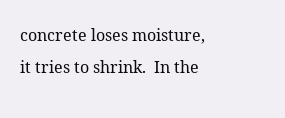concrete loses moisture, it tries to shrink.  In the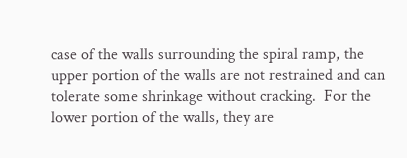case of the walls surrounding the spiral ramp, the upper portion of the walls are not restrained and can tolerate some shrinkage without cracking.  For the lower portion of the walls, they are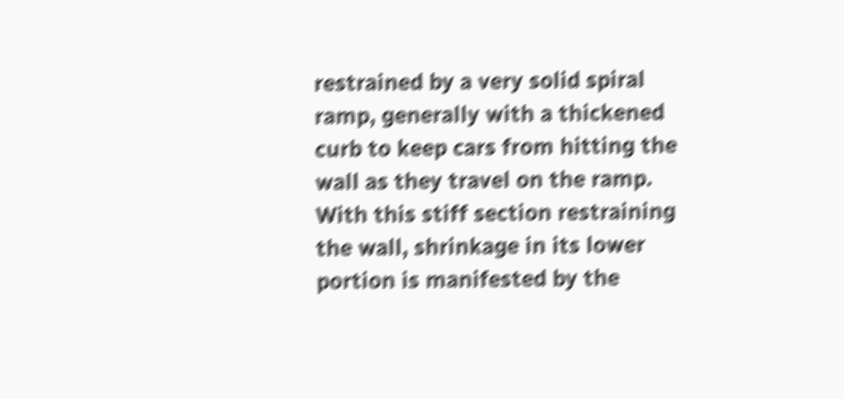restrained by a very solid spiral ramp, generally with a thickened curb to keep cars from hitting the wall as they travel on the ramp.  With this stiff section restraining the wall, shrinkage in its lower portion is manifested by the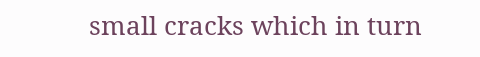small cracks which in turn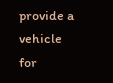provide a vehicle for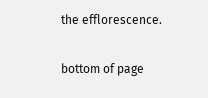the efflorescence.

bottom of page